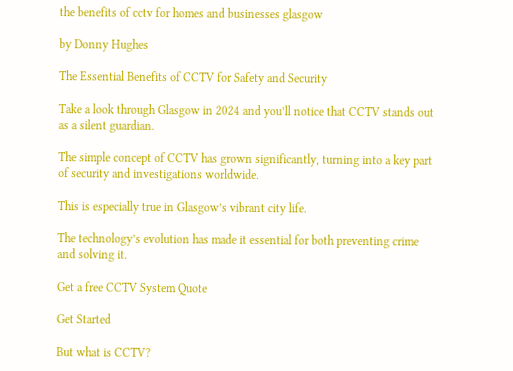the benefits of cctv for homes and businesses glasgow

by Donny Hughes

The Essential Benefits of CCTV for Safety and Security

Take a look through Glasgow in 2024 and you’ll notice that CCTV stands out as a silent guardian.

The simple concept of CCTV has grown significantly, turning into a key part of security and investigations worldwide.

This is especially true in Glasgow’s vibrant city life.

The technology’s evolution has made it essential for both preventing crime and solving it.

Get a free CCTV System Quote

Get Started

But what is CCTV?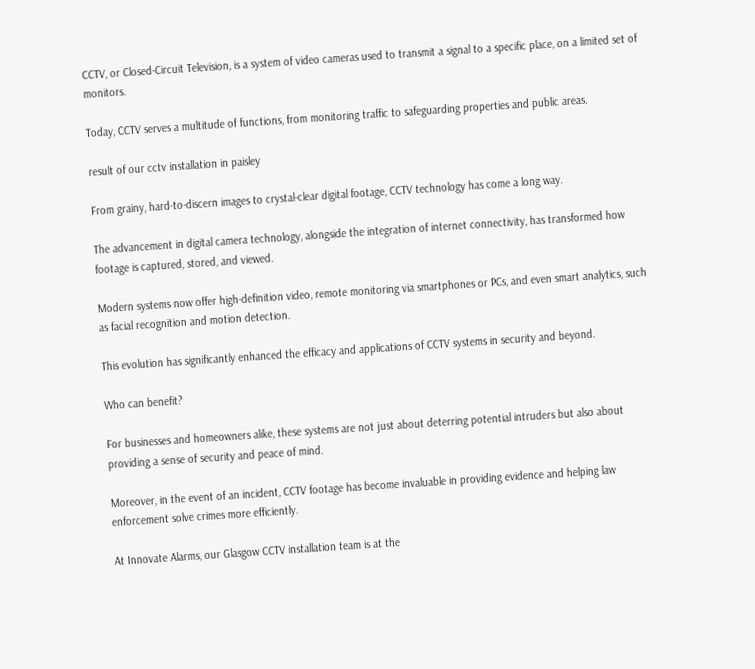CCTV, or Closed-Circuit Television, is a system of video cameras used to transmit a signal to a specific place, on a limited set of monitors.

Today, CCTV serves a multitude of functions, from monitoring traffic to safeguarding properties and public areas.

result of our cctv installation in paisley

From grainy, hard-to-discern images to crystal-clear digital footage, CCTV technology has come a long way.

The advancement in digital camera technology, alongside the integration of internet connectivity, has transformed how footage is captured, stored, and viewed.

Modern systems now offer high-definition video, remote monitoring via smartphones or PCs, and even smart analytics, such as facial recognition and motion detection.

This evolution has significantly enhanced the efficacy and applications of CCTV systems in security and beyond.

Who can benefit?

For businesses and homeowners alike, these systems are not just about deterring potential intruders but also about providing a sense of security and peace of mind.

Moreover, in the event of an incident, CCTV footage has become invaluable in providing evidence and helping law enforcement solve crimes more efficiently.

At Innovate Alarms, our Glasgow CCTV installation team is at the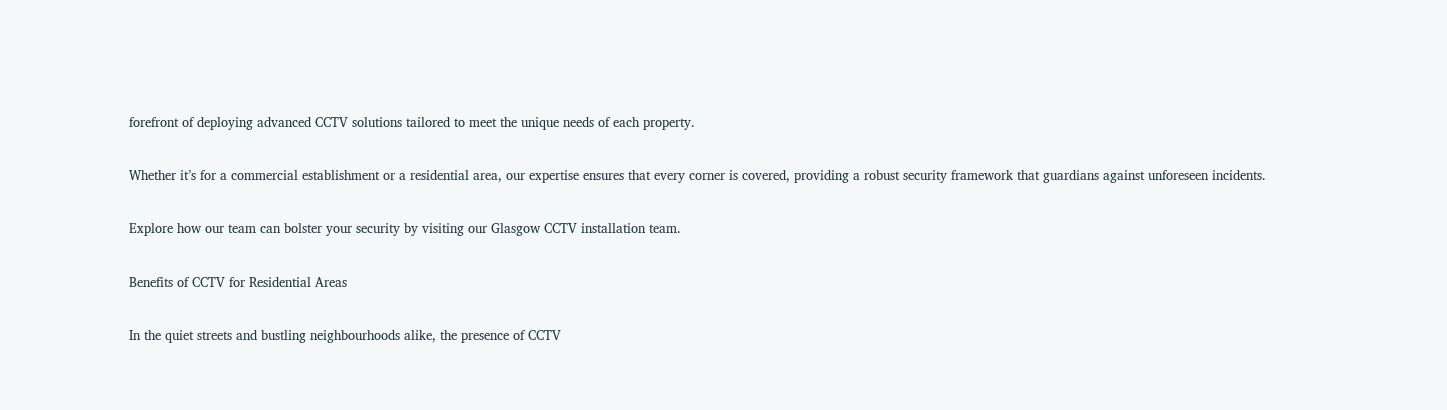forefront of deploying advanced CCTV solutions tailored to meet the unique needs of each property.

Whether it’s for a commercial establishment or a residential area, our expertise ensures that every corner is covered, providing a robust security framework that guardians against unforeseen incidents.

Explore how our team can bolster your security by visiting our Glasgow CCTV installation team.

Benefits of CCTV for Residential Areas

In the quiet streets and bustling neighbourhoods alike, the presence of CCTV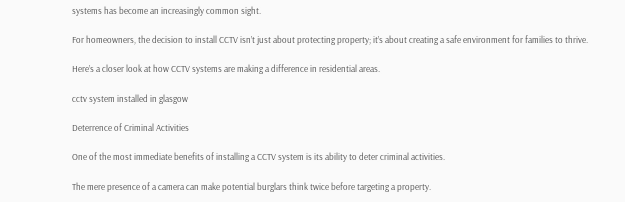systems has become an increasingly common sight.

For homeowners, the decision to install CCTV isn’t just about protecting property; it’s about creating a safe environment for families to thrive.

Here’s a closer look at how CCTV systems are making a difference in residential areas.

cctv system installed in glasgow

Deterrence of Criminal Activities

One of the most immediate benefits of installing a CCTV system is its ability to deter criminal activities.

The mere presence of a camera can make potential burglars think twice before targeting a property.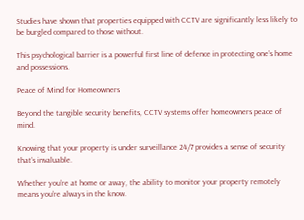Studies have shown that properties equipped with CCTV are significantly less likely to be burgled compared to those without.

This psychological barrier is a powerful first line of defence in protecting one’s home and possessions.

Peace of Mind for Homeowners

Beyond the tangible security benefits, CCTV systems offer homeowners peace of mind.

Knowing that your property is under surveillance 24/7 provides a sense of security that’s invaluable.

Whether you’re at home or away, the ability to monitor your property remotely means you’re always in the know.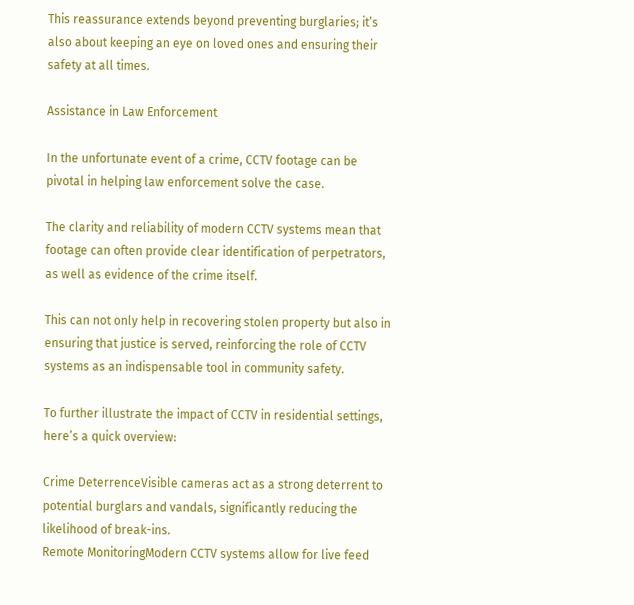This reassurance extends beyond preventing burglaries; it’s also about keeping an eye on loved ones and ensuring their safety at all times.

Assistance in Law Enforcement

In the unfortunate event of a crime, CCTV footage can be pivotal in helping law enforcement solve the case.

The clarity and reliability of modern CCTV systems mean that footage can often provide clear identification of perpetrators, as well as evidence of the crime itself.

This can not only help in recovering stolen property but also in ensuring that justice is served, reinforcing the role of CCTV systems as an indispensable tool in community safety.

To further illustrate the impact of CCTV in residential settings, here’s a quick overview:

Crime DeterrenceVisible cameras act as a strong deterrent to potential burglars and vandals, significantly reducing the likelihood of break-ins.
Remote MonitoringModern CCTV systems allow for live feed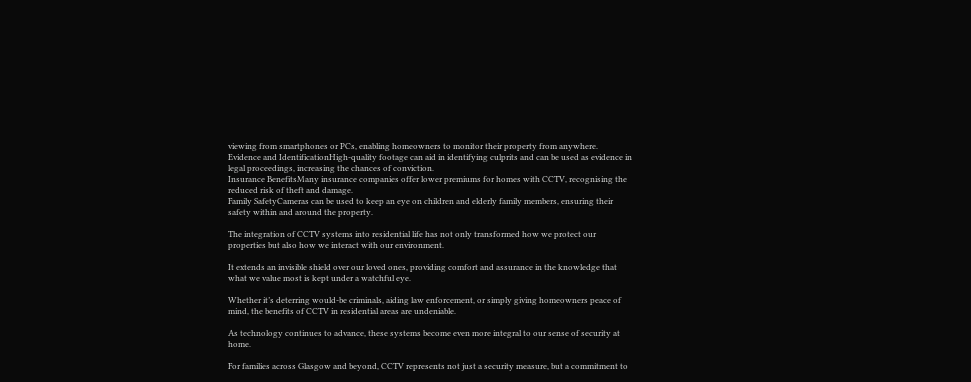viewing from smartphones or PCs, enabling homeowners to monitor their property from anywhere.
Evidence and IdentificationHigh-quality footage can aid in identifying culprits and can be used as evidence in legal proceedings, increasing the chances of conviction.
Insurance BenefitsMany insurance companies offer lower premiums for homes with CCTV, recognising the reduced risk of theft and damage.
Family SafetyCameras can be used to keep an eye on children and elderly family members, ensuring their safety within and around the property.

The integration of CCTV systems into residential life has not only transformed how we protect our properties but also how we interact with our environment.

It extends an invisible shield over our loved ones, providing comfort and assurance in the knowledge that what we value most is kept under a watchful eye.

Whether it’s deterring would-be criminals, aiding law enforcement, or simply giving homeowners peace of mind, the benefits of CCTV in residential areas are undeniable.

As technology continues to advance, these systems become even more integral to our sense of security at home.

For families across Glasgow and beyond, CCTV represents not just a security measure, but a commitment to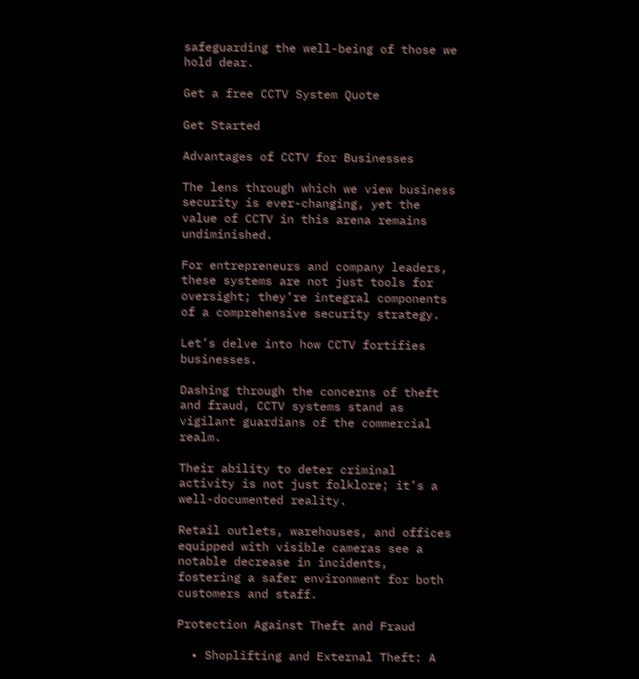safeguarding the well-being of those we hold dear.

Get a free CCTV System Quote

Get Started

Advantages of CCTV for Businesses

The lens through which we view business security is ever-changing, yet the value of CCTV in this arena remains undiminished.

For entrepreneurs and company leaders, these systems are not just tools for oversight; they’re integral components of a comprehensive security strategy.

Let’s delve into how CCTV fortifies businesses.

Dashing through the concerns of theft and fraud, CCTV systems stand as vigilant guardians of the commercial realm.

Their ability to deter criminal activity is not just folklore; it’s a well-documented reality.

Retail outlets, warehouses, and offices equipped with visible cameras see a notable decrease in incidents, fostering a safer environment for both customers and staff.

Protection Against Theft and Fraud

  • Shoplifting and External Theft: A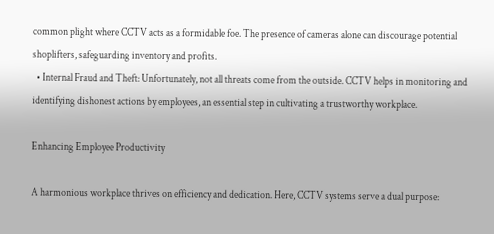common plight where CCTV acts as a formidable foe. The presence of cameras alone can discourage potential shoplifters, safeguarding inventory and profits.
  • Internal Fraud and Theft: Unfortunately, not all threats come from the outside. CCTV helps in monitoring and identifying dishonest actions by employees, an essential step in cultivating a trustworthy workplace.

Enhancing Employee Productivity

A harmonious workplace thrives on efficiency and dedication. Here, CCTV systems serve a dual purpose: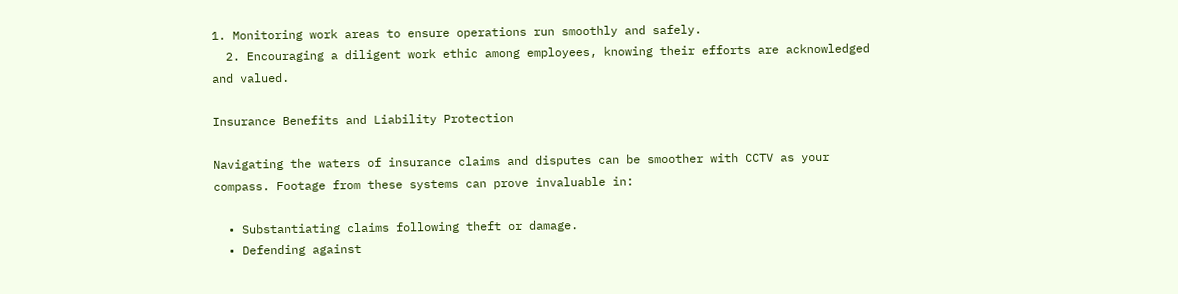1. Monitoring work areas to ensure operations run smoothly and safely.
  2. Encouraging a diligent work ethic among employees, knowing their efforts are acknowledged and valued.

Insurance Benefits and Liability Protection

Navigating the waters of insurance claims and disputes can be smoother with CCTV as your compass. Footage from these systems can prove invaluable in:

  • Substantiating claims following theft or damage.
  • Defending against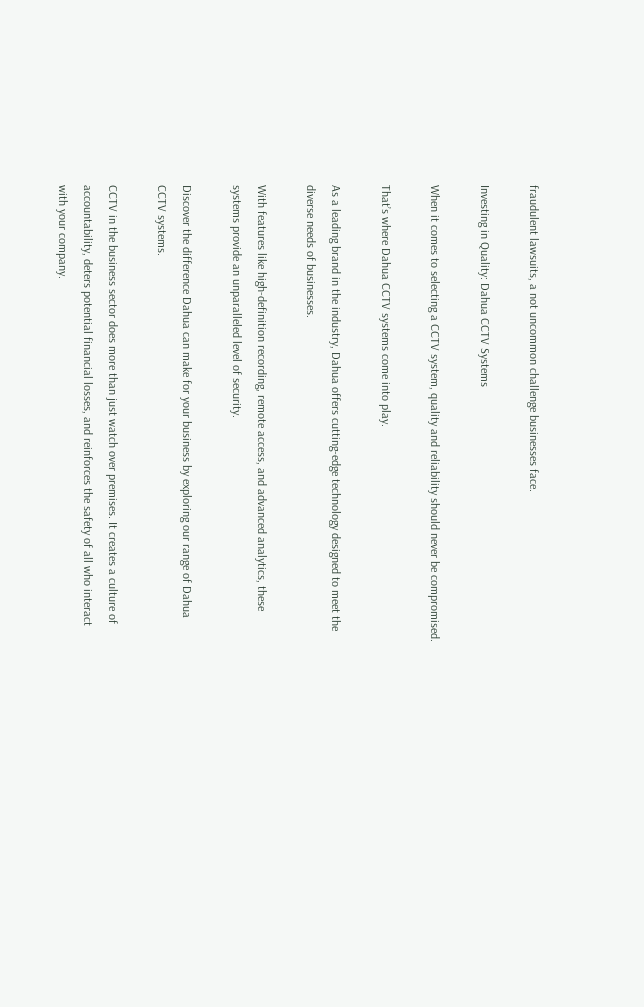fraudulent lawsuits, a not uncommon challenge businesses face.

Investing in Quality: Dahua CCTV Systems

When it comes to selecting a CCTV system, quality and reliability should never be compromised.

That’s where Dahua CCTV systems come into play.

As a leading brand in the industry, Dahua offers cutting-edge technology designed to meet the diverse needs of businesses.

With features like high-definition recording, remote access, and advanced analytics, these systems provide an unparalleled level of security.

Discover the difference Dahua can make for your business by exploring our range of Dahua CCTV systems.

CCTV in the business sector does more than just watch over premises. It creates a culture of accountability, deters potential financial losses, and reinforces the safety of all who interact with your company.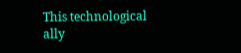This technological ally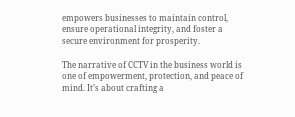empowers businesses to maintain control, ensure operational integrity, and foster a secure environment for prosperity.

The narrative of CCTV in the business world is one of empowerment, protection, and peace of mind. It’s about crafting a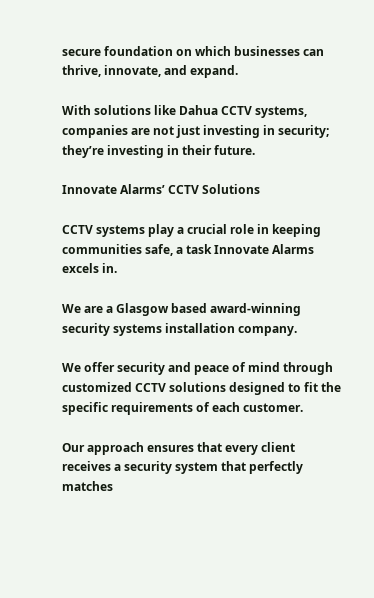secure foundation on which businesses can thrive, innovate, and expand.

With solutions like Dahua CCTV systems, companies are not just investing in security; they’re investing in their future.

Innovate Alarms’ CCTV Solutions

CCTV systems play a crucial role in keeping communities safe, a task Innovate Alarms excels in.

We are a Glasgow based award-winning security systems installation company.

We offer security and peace of mind through customized CCTV solutions designed to fit the specific requirements of each customer.

Our approach ensures that every client receives a security system that perfectly matches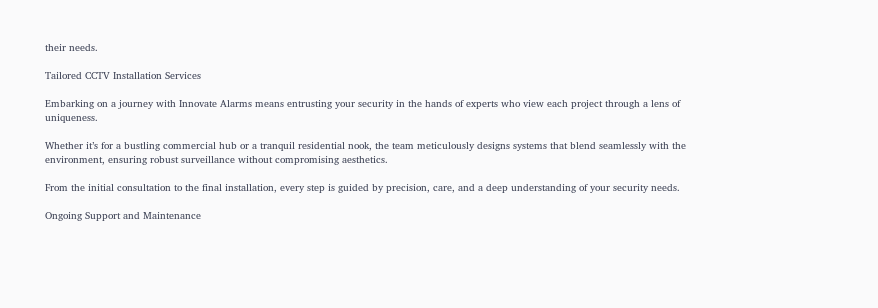their needs.

Tailored CCTV Installation Services

Embarking on a journey with Innovate Alarms means entrusting your security in the hands of experts who view each project through a lens of uniqueness.

Whether it’s for a bustling commercial hub or a tranquil residential nook, the team meticulously designs systems that blend seamlessly with the environment, ensuring robust surveillance without compromising aesthetics.

From the initial consultation to the final installation, every step is guided by precision, care, and a deep understanding of your security needs.

Ongoing Support and Maintenance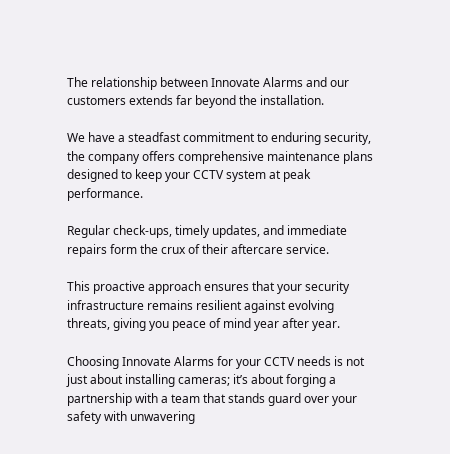The relationship between Innovate Alarms and our customers extends far beyond the installation.

We have a steadfast commitment to enduring security, the company offers comprehensive maintenance plans designed to keep your CCTV system at peak performance.

Regular check-ups, timely updates, and immediate repairs form the crux of their aftercare service.

This proactive approach ensures that your security infrastructure remains resilient against evolving threats, giving you peace of mind year after year.

Choosing Innovate Alarms for your CCTV needs is not just about installing cameras; it’s about forging a partnership with a team that stands guard over your safety with unwavering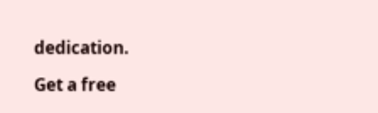dedication.

Get a free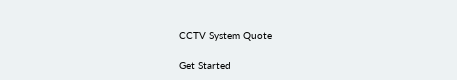CCTV System Quote

Get Started